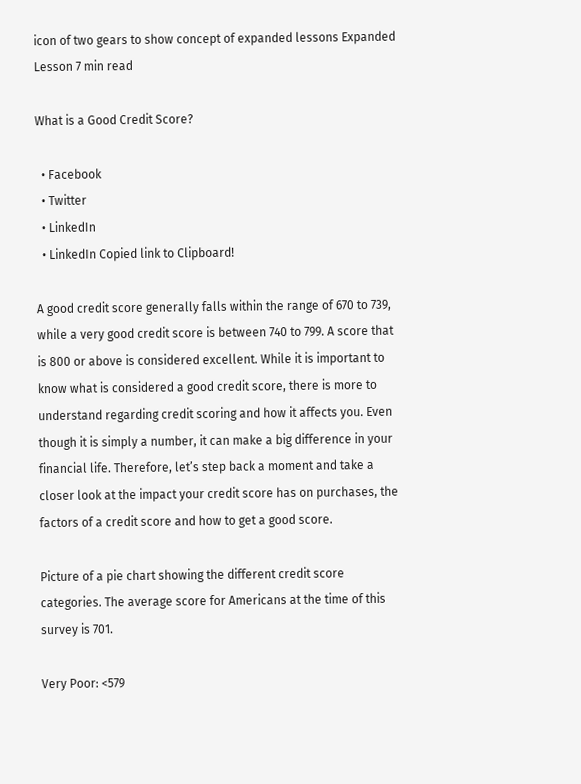icon of two gears to show concept of expanded lessons Expanded Lesson 7 min read

What is a Good Credit Score?

  • Facebook
  • Twitter
  • LinkedIn
  • LinkedIn Copied link to Clipboard!

A good credit score generally falls within the range of 670 to 739, while a very good credit score is between 740 to 799. A score that is 800 or above is considered excellent. While it is important to know what is considered a good credit score, there is more to understand regarding credit scoring and how it affects you. Even though it is simply a number, it can make a big difference in your financial life. Therefore, let’s step back a moment and take a closer look at the impact your credit score has on purchases, the factors of a credit score and how to get a good score.

Picture of a pie chart showing the different credit score categories. The average score for Americans at the time of this survey is 701.

Very Poor: <579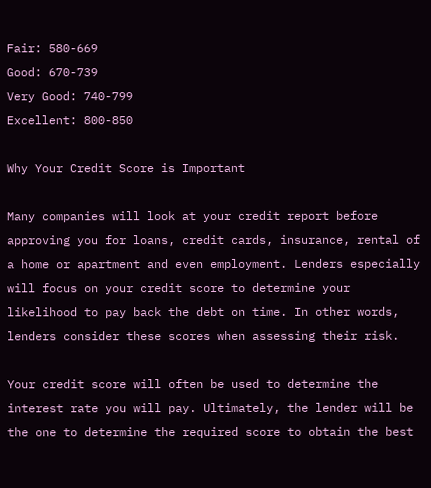Fair: 580-669
Good: 670-739
Very Good: 740-799
Excellent: 800-850

Why Your Credit Score is Important

Many companies will look at your credit report before approving you for loans, credit cards, insurance, rental of a home or apartment and even employment. Lenders especially will focus on your credit score to determine your likelihood to pay back the debt on time. In other words, lenders consider these scores when assessing their risk.

Your credit score will often be used to determine the interest rate you will pay. Ultimately, the lender will be the one to determine the required score to obtain the best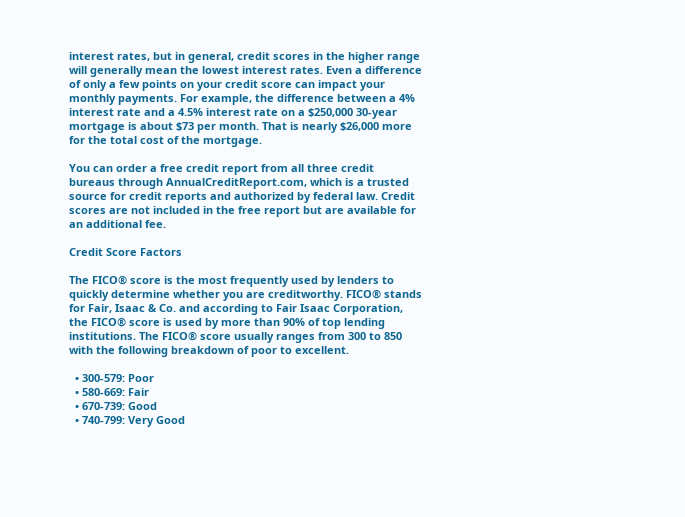interest rates, but in general, credit scores in the higher range will generally mean the lowest interest rates. Even a difference of only a few points on your credit score can impact your monthly payments. For example, the difference between a 4% interest rate and a 4.5% interest rate on a $250,000 30-year mortgage is about $73 per month. That is nearly $26,000 more for the total cost of the mortgage.

You can order a free credit report from all three credit bureaus through AnnualCreditReport.com, which is a trusted source for credit reports and authorized by federal law. Credit scores are not included in the free report but are available for an additional fee.

Credit Score Factors

The FICO® score is the most frequently used by lenders to quickly determine whether you are creditworthy. FICO® stands for Fair, Isaac & Co. and according to Fair Isaac Corporation, the FICO® score is used by more than 90% of top lending institutions. The FICO® score usually ranges from 300 to 850 with the following breakdown of poor to excellent.

  • 300-579: Poor
  • 580-669: Fair
  • 670-739: Good
  • 740-799: Very Good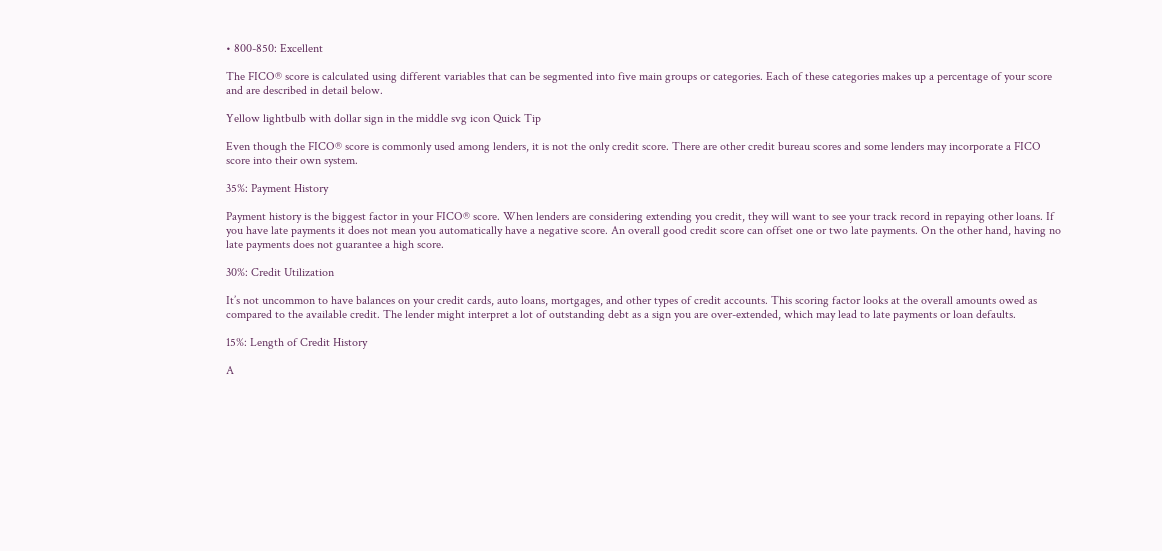• 800-850: Excellent

The FICO® score is calculated using different variables that can be segmented into five main groups or categories. Each of these categories makes up a percentage of your score and are described in detail below.

Yellow lightbulb with dollar sign in the middle svg icon Quick Tip

Even though the FICO® score is commonly used among lenders, it is not the only credit score. There are other credit bureau scores and some lenders may incorporate a FICO score into their own system.

35%: Payment History

Payment history is the biggest factor in your FICO® score. When lenders are considering extending you credit, they will want to see your track record in repaying other loans. If you have late payments it does not mean you automatically have a negative score. An overall good credit score can offset one or two late payments. On the other hand, having no late payments does not guarantee a high score.

30%: Credit Utilization

It’s not uncommon to have balances on your credit cards, auto loans, mortgages, and other types of credit accounts. This scoring factor looks at the overall amounts owed as compared to the available credit. The lender might interpret a lot of outstanding debt as a sign you are over-extended, which may lead to late payments or loan defaults.

15%: Length of Credit History

A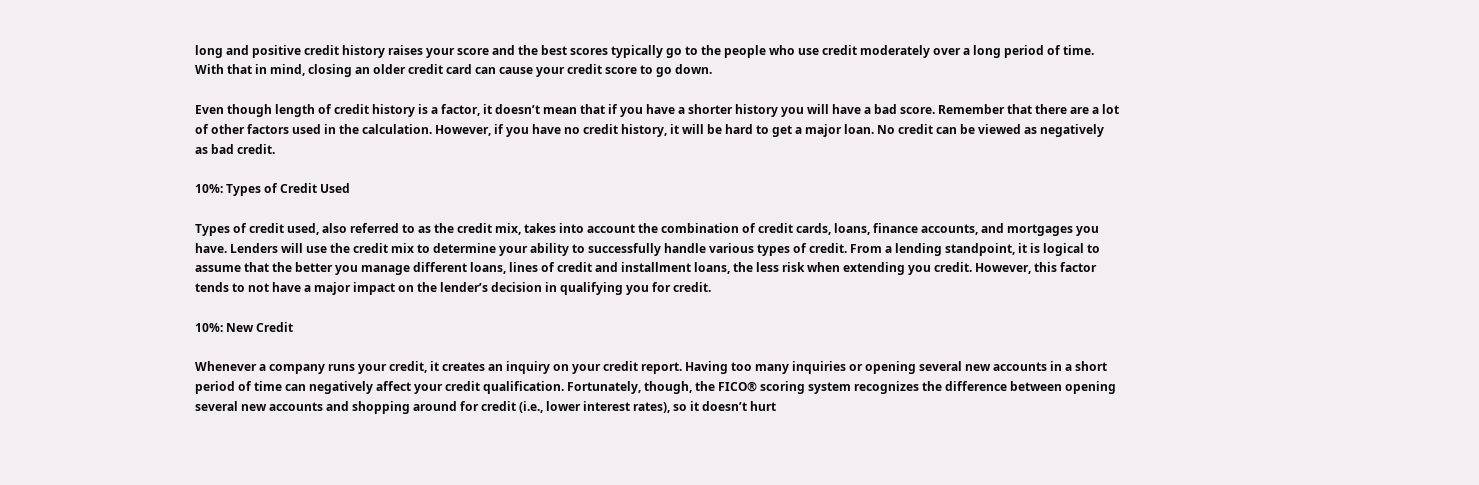long and positive credit history raises your score and the best scores typically go to the people who use credit moderately over a long period of time. With that in mind, closing an older credit card can cause your credit score to go down.

Even though length of credit history is a factor, it doesn’t mean that if you have a shorter history you will have a bad score. Remember that there are a lot of other factors used in the calculation. However, if you have no credit history, it will be hard to get a major loan. No credit can be viewed as negatively as bad credit.

10%: Types of Credit Used

Types of credit used, also referred to as the credit mix, takes into account the combination of credit cards, loans, finance accounts, and mortgages you have. Lenders will use the credit mix to determine your ability to successfully handle various types of credit. From a lending standpoint, it is logical to assume that the better you manage different loans, lines of credit and installment loans, the less risk when extending you credit. However, this factor tends to not have a major impact on the lender’s decision in qualifying you for credit.

10%: New Credit

Whenever a company runs your credit, it creates an inquiry on your credit report. Having too many inquiries or opening several new accounts in a short period of time can negatively affect your credit qualification. Fortunately, though, the FICO® scoring system recognizes the difference between opening several new accounts and shopping around for credit (i.e., lower interest rates), so it doesn’t hurt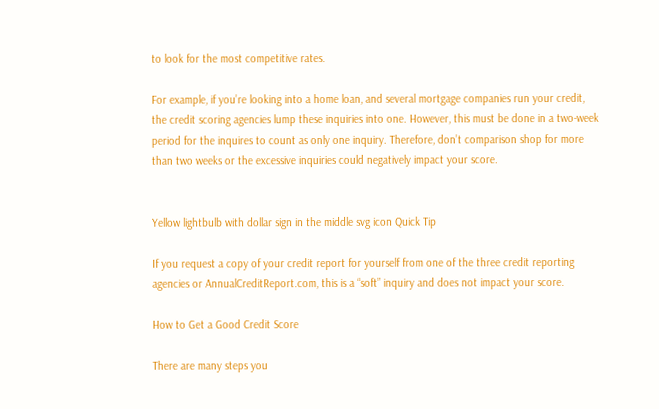to look for the most competitive rates.

For example, if you’re looking into a home loan, and several mortgage companies run your credit, the credit scoring agencies lump these inquiries into one. However, this must be done in a two-week period for the inquires to count as only one inquiry. Therefore, don’t comparison shop for more than two weeks or the excessive inquiries could negatively impact your score.


Yellow lightbulb with dollar sign in the middle svg icon Quick Tip

If you request a copy of your credit report for yourself from one of the three credit reporting agencies or AnnualCreditReport.com, this is a “soft” inquiry and does not impact your score.

How to Get a Good Credit Score

There are many steps you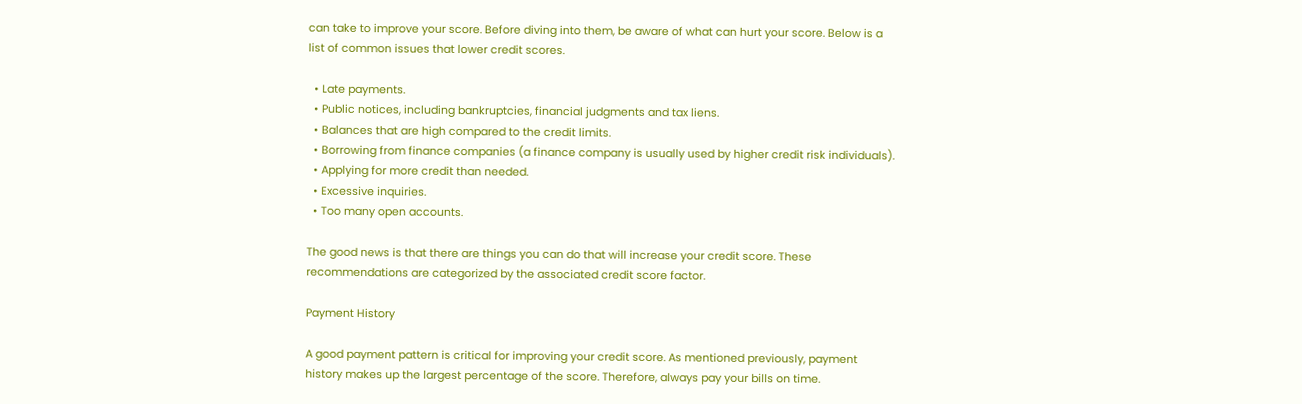can take to improve your score. Before diving into them, be aware of what can hurt your score. Below is a list of common issues that lower credit scores.

  • Late payments.
  • Public notices, including bankruptcies, financial judgments and tax liens.
  • Balances that are high compared to the credit limits.
  • Borrowing from finance companies (a finance company is usually used by higher credit risk individuals).
  • Applying for more credit than needed.
  • Excessive inquiries.
  • Too many open accounts.

The good news is that there are things you can do that will increase your credit score. These recommendations are categorized by the associated credit score factor.

Payment History

A good payment pattern is critical for improving your credit score. As mentioned previously, payment history makes up the largest percentage of the score. Therefore, always pay your bills on time.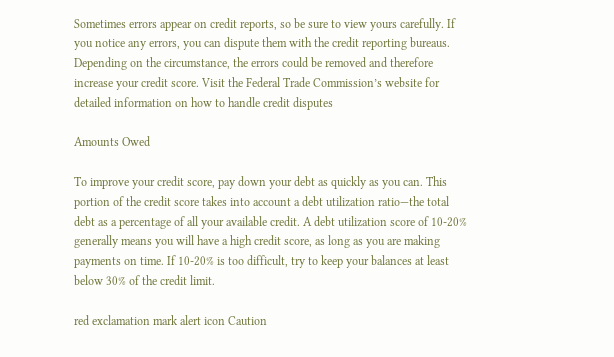Sometimes errors appear on credit reports, so be sure to view yours carefully. If you notice any errors, you can dispute them with the credit reporting bureaus. Depending on the circumstance, the errors could be removed and therefore increase your credit score. Visit the Federal Trade Commission’s website for detailed information on how to handle credit disputes

Amounts Owed

To improve your credit score, pay down your debt as quickly as you can. This portion of the credit score takes into account a debt utilization ratio—the total debt as a percentage of all your available credit. A debt utilization score of 10-20% generally means you will have a high credit score, as long as you are making payments on time. If 10-20% is too difficult, try to keep your balances at least below 30% of the credit limit.

red exclamation mark alert icon Caution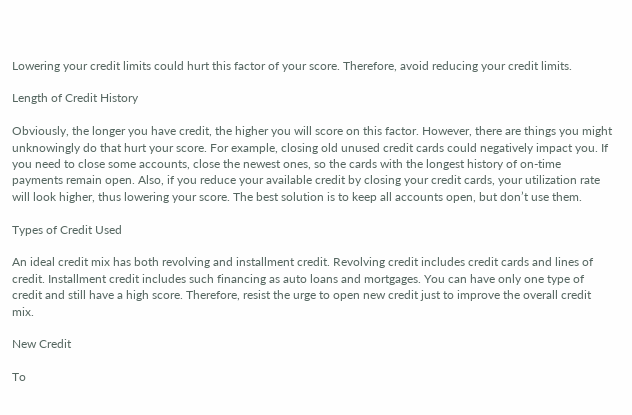Lowering your credit limits could hurt this factor of your score. Therefore, avoid reducing your credit limits.

Length of Credit History

Obviously, the longer you have credit, the higher you will score on this factor. However, there are things you might unknowingly do that hurt your score. For example, closing old unused credit cards could negatively impact you. If you need to close some accounts, close the newest ones, so the cards with the longest history of on-time payments remain open. Also, if you reduce your available credit by closing your credit cards, your utilization rate will look higher, thus lowering your score. The best solution is to keep all accounts open, but don’t use them.

Types of Credit Used

An ideal credit mix has both revolving and installment credit. Revolving credit includes credit cards and lines of credit. Installment credit includes such financing as auto loans and mortgages. You can have only one type of credit and still have a high score. Therefore, resist the urge to open new credit just to improve the overall credit mix.

New Credit

To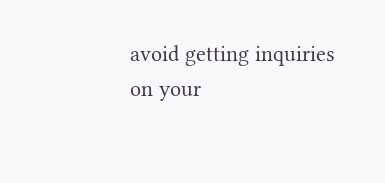avoid getting inquiries on your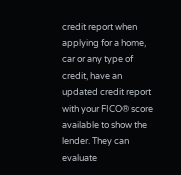credit report when applying for a home, car or any type of credit, have an updated credit report with your FICO® score available to show the lender. They can evaluate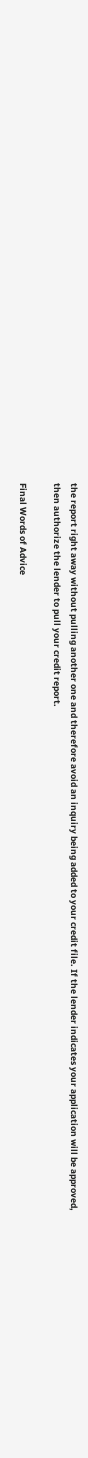the report right away without pulling another one and therefore avoid an inquiry being added to your credit file. If the lender indicates your application will be approved, then authorize the lender to pull your credit report.

Final Words of Advice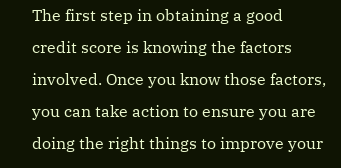The first step in obtaining a good credit score is knowing the factors involved. Once you know those factors, you can take action to ensure you are doing the right things to improve your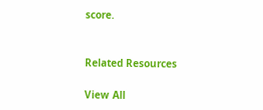score.


Related Resources

View All